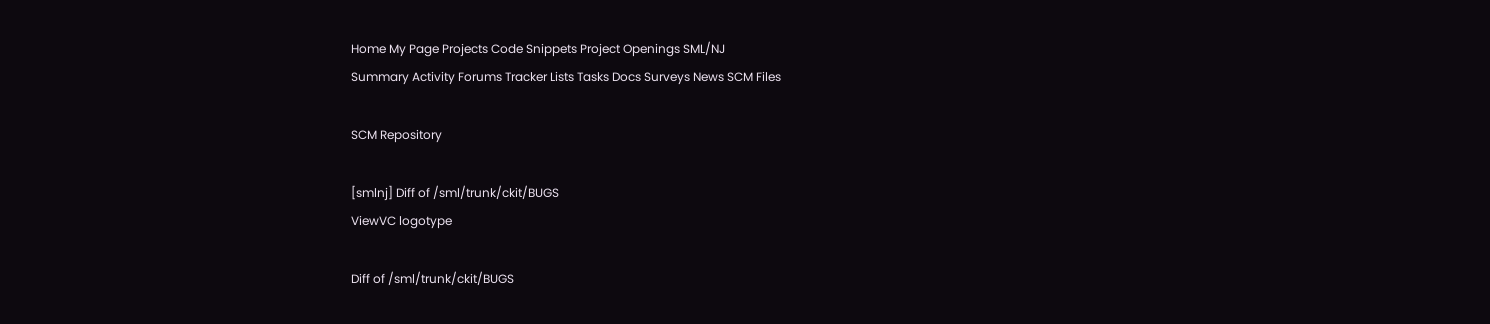Home My Page Projects Code Snippets Project Openings SML/NJ
Summary Activity Forums Tracker Lists Tasks Docs Surveys News SCM Files

SCM Repository

[smlnj] Diff of /sml/trunk/ckit/BUGS
ViewVC logotype

Diff of /sml/trunk/ckit/BUGS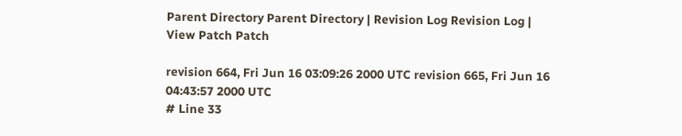Parent Directory Parent Directory | Revision Log Revision Log | View Patch Patch

revision 664, Fri Jun 16 03:09:26 2000 UTC revision 665, Fri Jun 16 04:43:57 2000 UTC
# Line 33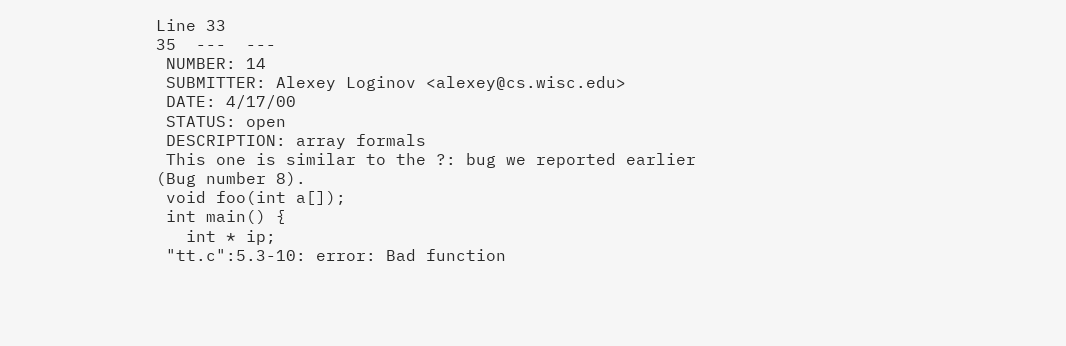Line 33
35  ---  ---
 NUMBER: 14
 SUBMITTER: Alexey Loginov <alexey@cs.wisc.edu>
 DATE: 4/17/00
 STATUS: open
 DESCRIPTION: array formals
 This one is similar to the ?: bug we reported earlier (Bug number 8).
 void foo(int a[]);
 int main() {
   int * ip;
 "tt.c":5.3-10: error: Bad function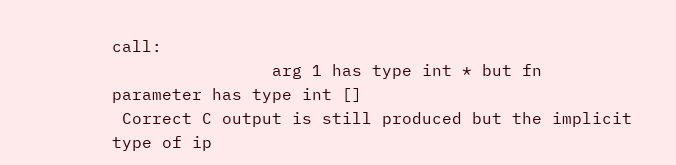call:
                arg 1 has type int * but fn parameter has type int []
 Correct C output is still produced but the implicit type of ip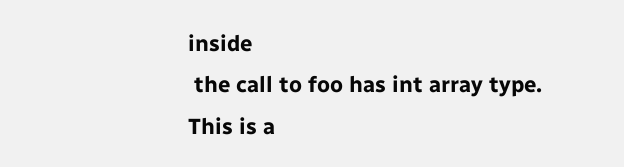inside
 the call to foo has int array type.  This is a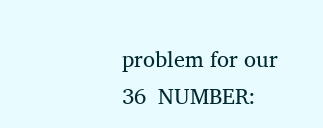problem for our
36  NUMBER: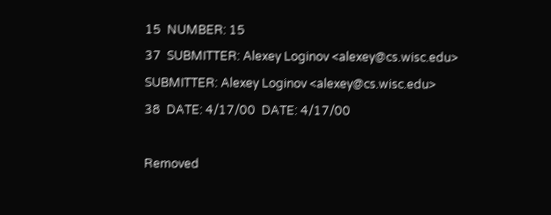15  NUMBER: 15
37  SUBMITTER: Alexey Loginov <alexey@cs.wisc.edu>  SUBMITTER: Alexey Loginov <alexey@cs.wisc.edu>
38  DATE: 4/17/00  DATE: 4/17/00

Removed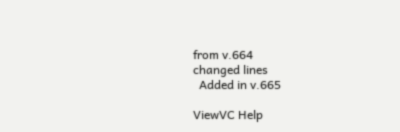from v.664
changed lines
  Added in v.665

ViewVC Help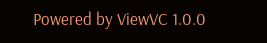Powered by ViewVC 1.0.0